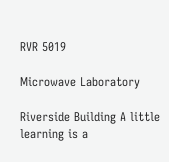RVR 5019

Microwave Laboratory

Riverside Building A little learning is a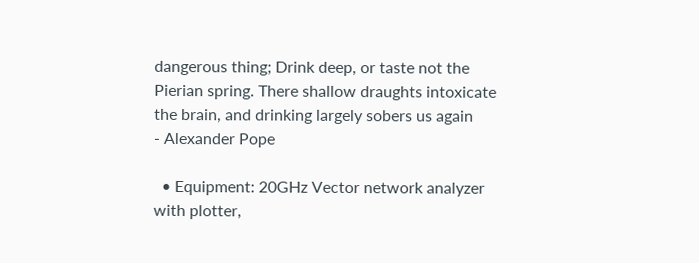dangerous thing; Drink deep, or taste not the Pierian spring. There shallow draughts intoxicate the brain, and drinking largely sobers us again
- Alexander Pope

  • Equipment: 20GHz Vector network analyzer with plotter,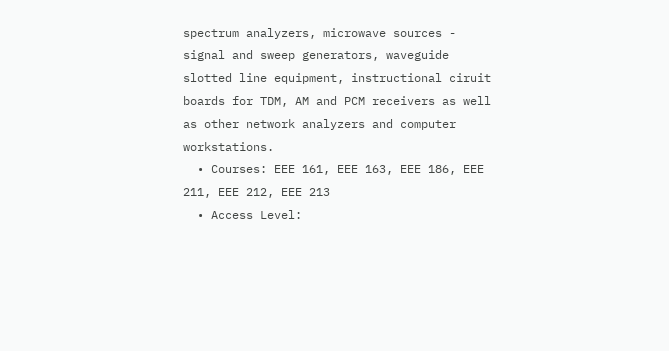spectrum analyzers, microwave sources - signal and sweep generators, waveguide slotted line equipment, instructional ciruit boards for TDM, AM and PCM receivers as well as other network analyzers and computer workstations.
  • Courses: EEE 161, EEE 163, EEE 186, EEE 211, EEE 212, EEE 213
  • Access Level: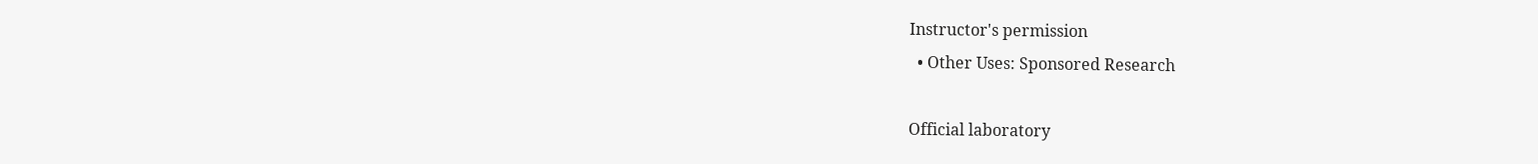Instructor's permission
  • Other Uses: Sponsored Research

Official laboratory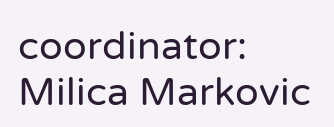coordinator: Milica Markovic